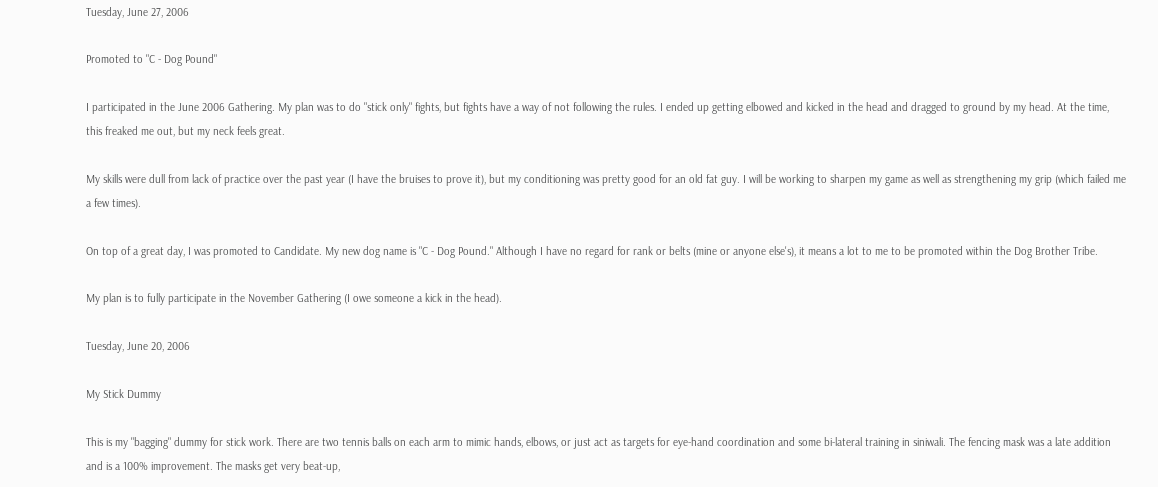Tuesday, June 27, 2006

Promoted to "C - Dog Pound"

I participated in the June 2006 Gathering. My plan was to do "stick only" fights, but fights have a way of not following the rules. I ended up getting elbowed and kicked in the head and dragged to ground by my head. At the time, this freaked me out, but my neck feels great.

My skills were dull from lack of practice over the past year (I have the bruises to prove it), but my conditioning was pretty good for an old fat guy. I will be working to sharpen my game as well as strengthening my grip (which failed me a few times).

On top of a great day, I was promoted to Candidate. My new dog name is "C - Dog Pound." Although I have no regard for rank or belts (mine or anyone else's), it means a lot to me to be promoted within the Dog Brother Tribe.

My plan is to fully participate in the November Gathering (I owe someone a kick in the head).

Tuesday, June 20, 2006

My Stick Dummy

This is my "bagging" dummy for stick work. There are two tennis balls on each arm to mimic hands, elbows, or just act as targets for eye-hand coordination and some bi-lateral training in siniwali. The fencing mask was a late addition and is a 100% improvement. The masks get very beat-up,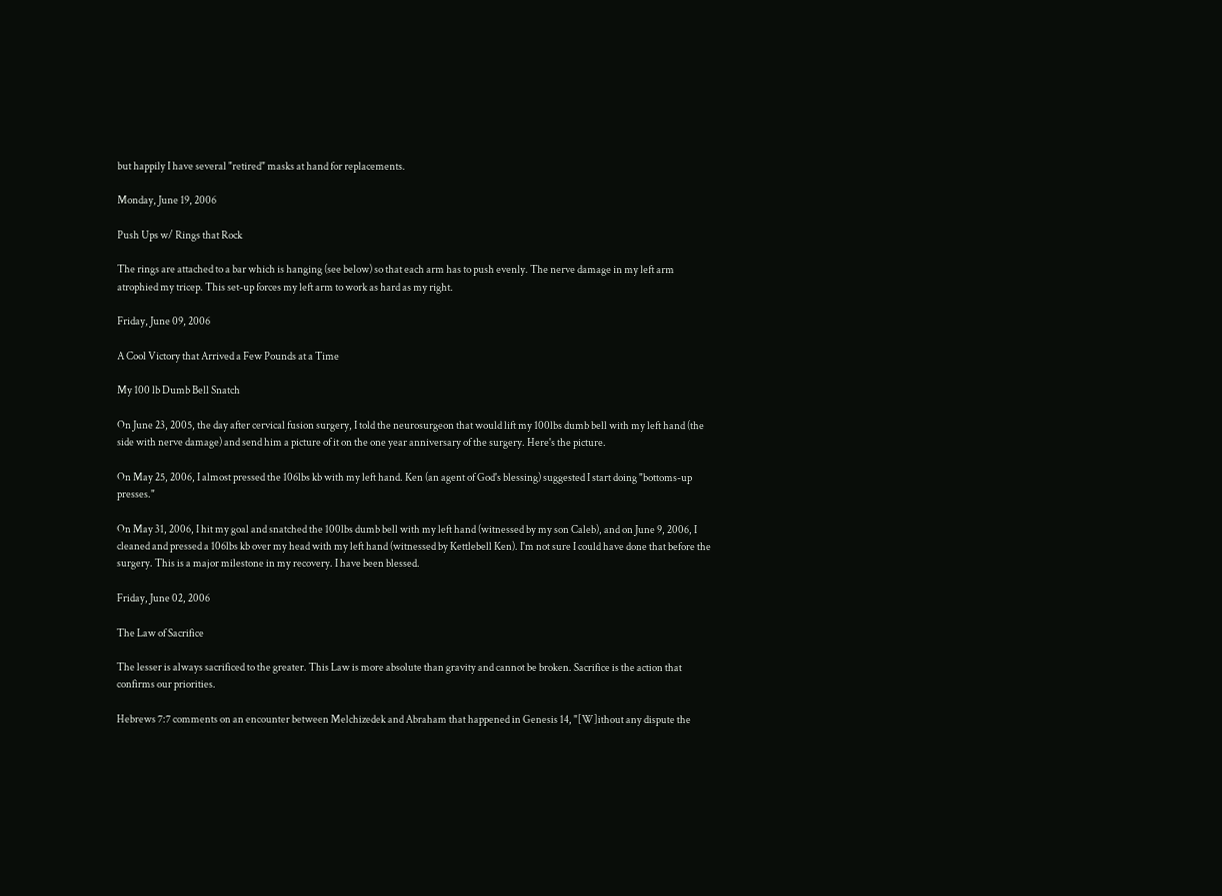but happily I have several "retired" masks at hand for replacements.

Monday, June 19, 2006

Push Ups w/ Rings that Rock

The rings are attached to a bar which is hanging (see below) so that each arm has to push evenly. The nerve damage in my left arm atrophied my tricep. This set-up forces my left arm to work as hard as my right.

Friday, June 09, 2006

A Cool Victory that Arrived a Few Pounds at a Time

My 100 lb Dumb Bell Snatch

On June 23, 2005, the day after cervical fusion surgery, I told the neurosurgeon that would lift my 100lbs dumb bell with my left hand (the side with nerve damage) and send him a picture of it on the one year anniversary of the surgery. Here's the picture.

On May 25, 2006, I almost pressed the 106lbs kb with my left hand. Ken (an agent of God's blessing) suggested I start doing "bottoms-up presses."

On May 31, 2006, I hit my goal and snatched the 100lbs dumb bell with my left hand (witnessed by my son Caleb), and on June 9, 2006, I cleaned and pressed a 106lbs kb over my head with my left hand (witnessed by Kettlebell Ken). I'm not sure I could have done that before the surgery. This is a major milestone in my recovery. I have been blessed.

Friday, June 02, 2006

The Law of Sacrifice

The lesser is always sacrificed to the greater. This Law is more absolute than gravity and cannot be broken. Sacrifice is the action that confirms our priorities.

Hebrews 7:7 comments on an encounter between Melchizedek and Abraham that happened in Genesis 14, "[W]ithout any dispute the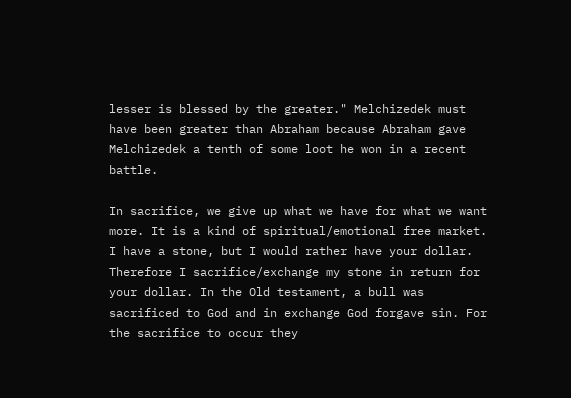lesser is blessed by the greater." Melchizedek must have been greater than Abraham because Abraham gave Melchizedek a tenth of some loot he won in a recent battle.

In sacrifice, we give up what we have for what we want more. It is a kind of spiritual/emotional free market. I have a stone, but I would rather have your dollar. Therefore I sacrifice/exchange my stone in return for your dollar. In the Old testament, a bull was sacrificed to God and in exchange God forgave sin. For the sacrifice to occur they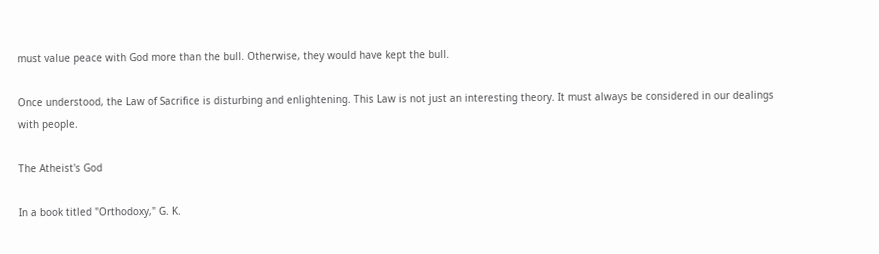must value peace with God more than the bull. Otherwise, they would have kept the bull.

Once understood, the Law of Sacrifice is disturbing and enlightening. This Law is not just an interesting theory. It must always be considered in our dealings with people.

The Atheist's God

In a book titled "Orthodoxy," G. K.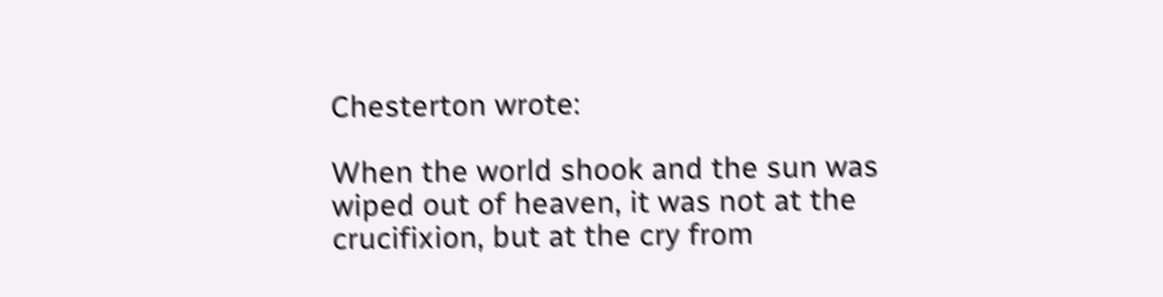Chesterton wrote:

When the world shook and the sun was wiped out of heaven, it was not at the crucifixion, but at the cry from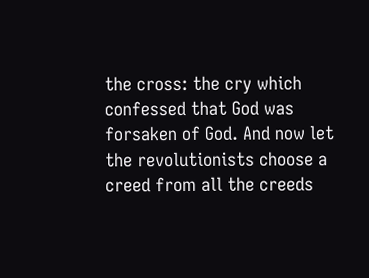the cross: the cry which confessed that God was forsaken of God. And now let the revolutionists choose a creed from all the creeds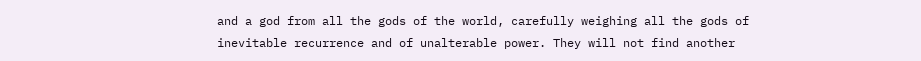and a god from all the gods of the world, carefully weighing all the gods of inevitable recurrence and of unalterable power. They will not find another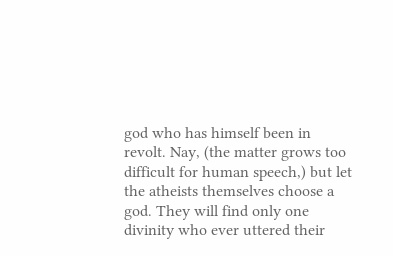god who has himself been in revolt. Nay, (the matter grows too difficult for human speech,) but let the atheists themselves choose a god. They will find only one divinity who ever uttered their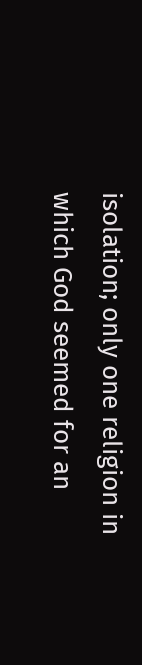isolation; only one religion in which God seemed for an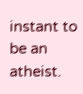instant to be an atheist.